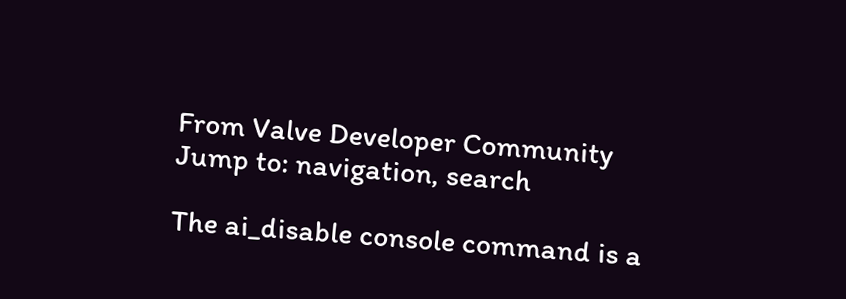From Valve Developer Community
Jump to: navigation, search

The ai_disable console command is a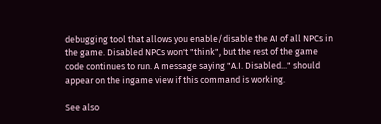debugging tool that allows you enable/disable the AI of all NPCs in the game. Disabled NPCs won't "think", but the rest of the game code continues to run. A message saying "A.I. Disabled..." should appear on the ingame view if this command is working.

See also